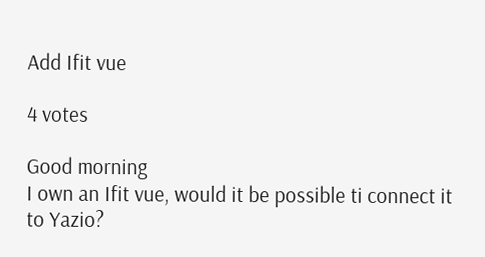Add Ifit vue

4 votes

Good morning
I own an Ifit vue, would it be possible ti connect it to Yazio?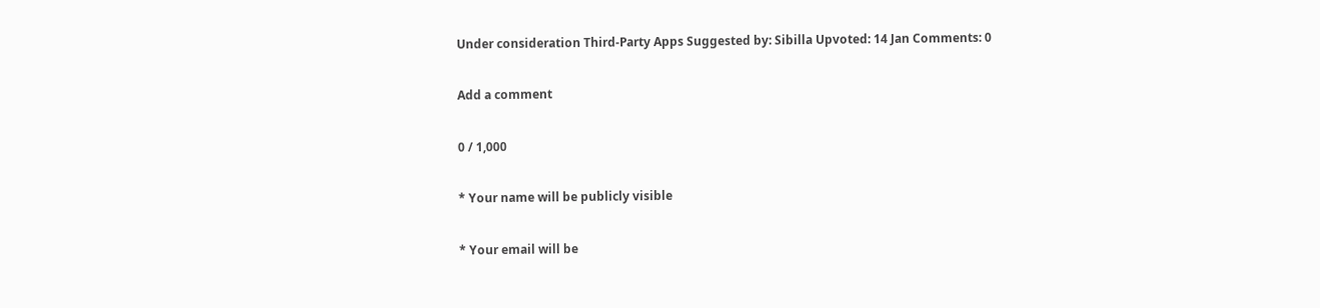Under consideration Third-Party Apps Suggested by: Sibilla Upvoted: 14 Jan Comments: 0

Add a comment

0 / 1,000

* Your name will be publicly visible

* Your email will be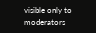visible only to moderators